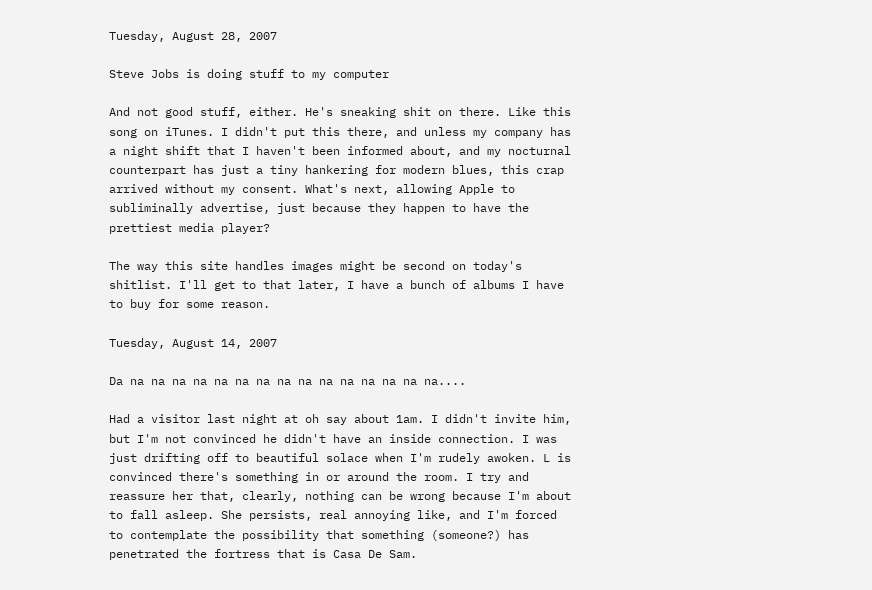Tuesday, August 28, 2007

Steve Jobs is doing stuff to my computer

And not good stuff, either. He's sneaking shit on there. Like this song on iTunes. I didn't put this there, and unless my company has a night shift that I haven't been informed about, and my nocturnal counterpart has just a tiny hankering for modern blues, this crap arrived without my consent. What's next, allowing Apple to subliminally advertise, just because they happen to have the prettiest media player?

The way this site handles images might be second on today's shitlist. I'll get to that later, I have a bunch of albums I have to buy for some reason.

Tuesday, August 14, 2007

Da na na na na na na na na na na na na na na na....

Had a visitor last night at oh say about 1am. I didn't invite him, but I'm not convinced he didn't have an inside connection. I was just drifting off to beautiful solace when I'm rudely awoken. L is convinced there's something in or around the room. I try and reassure her that, clearly, nothing can be wrong because I'm about to fall asleep. She persists, real annoying like, and I'm forced to contemplate the possibility that something (someone?) has penetrated the fortress that is Casa De Sam.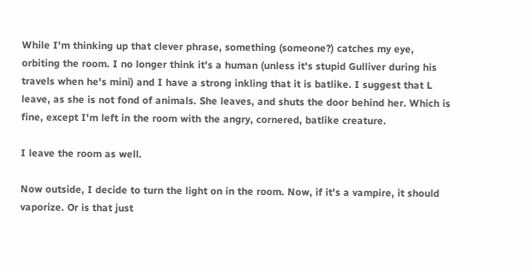While I'm thinking up that clever phrase, something (someone?) catches my eye, orbiting the room. I no longer think it's a human (unless it's stupid Gulliver during his travels when he's mini) and I have a strong inkling that it is batlike. I suggest that L leave, as she is not fond of animals. She leaves, and shuts the door behind her. Which is fine, except I'm left in the room with the angry, cornered, batlike creature.

I leave the room as well.

Now outside, I decide to turn the light on in the room. Now, if it's a vampire, it should vaporize. Or is that just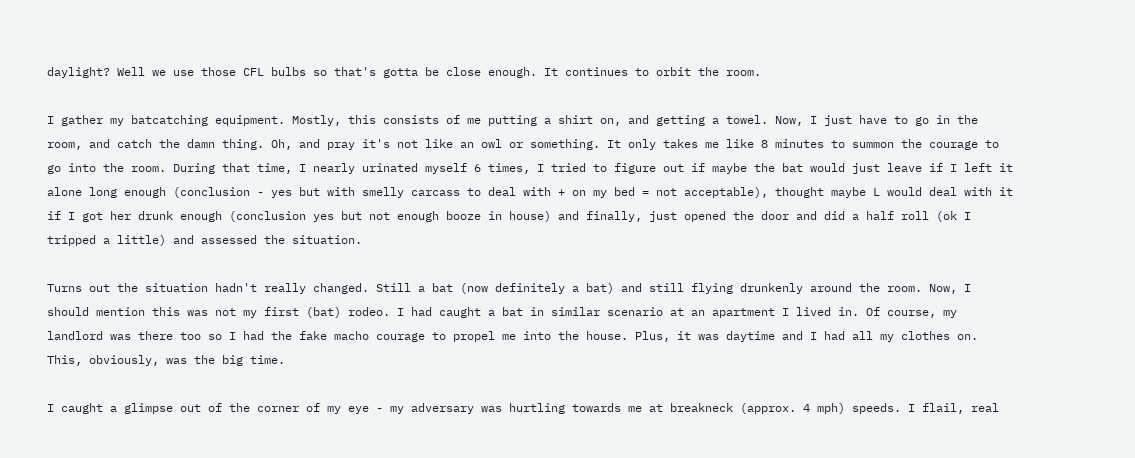daylight? Well we use those CFL bulbs so that's gotta be close enough. It continues to orbit the room.

I gather my batcatching equipment. Mostly, this consists of me putting a shirt on, and getting a towel. Now, I just have to go in the room, and catch the damn thing. Oh, and pray it's not like an owl or something. It only takes me like 8 minutes to summon the courage to go into the room. During that time, I nearly urinated myself 6 times, I tried to figure out if maybe the bat would just leave if I left it alone long enough (conclusion - yes but with smelly carcass to deal with + on my bed = not acceptable), thought maybe L would deal with it if I got her drunk enough (conclusion yes but not enough booze in house) and finally, just opened the door and did a half roll (ok I tripped a little) and assessed the situation.

Turns out the situation hadn't really changed. Still a bat (now definitely a bat) and still flying drunkenly around the room. Now, I should mention this was not my first (bat) rodeo. I had caught a bat in similar scenario at an apartment I lived in. Of course, my landlord was there too so I had the fake macho courage to propel me into the house. Plus, it was daytime and I had all my clothes on. This, obviously, was the big time.

I caught a glimpse out of the corner of my eye - my adversary was hurtling towards me at breakneck (approx. 4 mph) speeds. I flail, real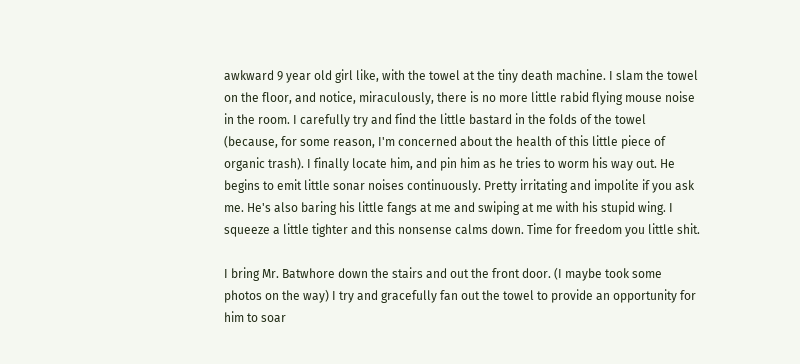awkward 9 year old girl like, with the towel at the tiny death machine. I slam the towel on the floor, and notice, miraculously, there is no more little rabid flying mouse noise in the room. I carefully try and find the little bastard in the folds of the towel (because, for some reason, I'm concerned about the health of this little piece of organic trash). I finally locate him, and pin him as he tries to worm his way out. He begins to emit little sonar noises continuously. Pretty irritating and impolite if you ask me. He's also baring his little fangs at me and swiping at me with his stupid wing. I squeeze a little tighter and this nonsense calms down. Time for freedom you little shit.

I bring Mr. Batwhore down the stairs and out the front door. (I maybe took some photos on the way) I try and gracefully fan out the towel to provide an opportunity for him to soar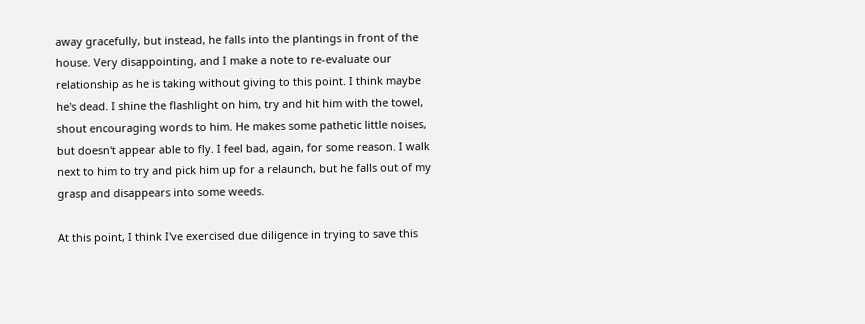away gracefully, but instead, he falls into the plantings in front of the house. Very disappointing, and I make a note to re-evaluate our relationship as he is taking without giving to this point. I think maybe he's dead. I shine the flashlight on him, try and hit him with the towel, shout encouraging words to him. He makes some pathetic little noises, but doesn't appear able to fly. I feel bad, again, for some reason. I walk next to him to try and pick him up for a relaunch, but he falls out of my grasp and disappears into some weeds.

At this point, I think I've exercised due diligence in trying to save this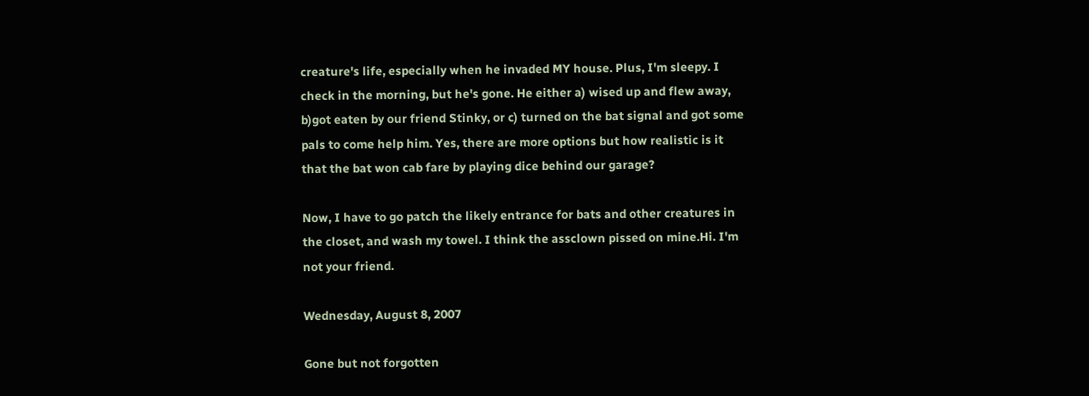creature's life, especially when he invaded MY house. Plus, I'm sleepy. I check in the morning, but he's gone. He either a) wised up and flew away, b)got eaten by our friend Stinky, or c) turned on the bat signal and got some pals to come help him. Yes, there are more options but how realistic is it that the bat won cab fare by playing dice behind our garage?

Now, I have to go patch the likely entrance for bats and other creatures in the closet, and wash my towel. I think the assclown pissed on mine.Hi. I'm not your friend.

Wednesday, August 8, 2007

Gone but not forgotten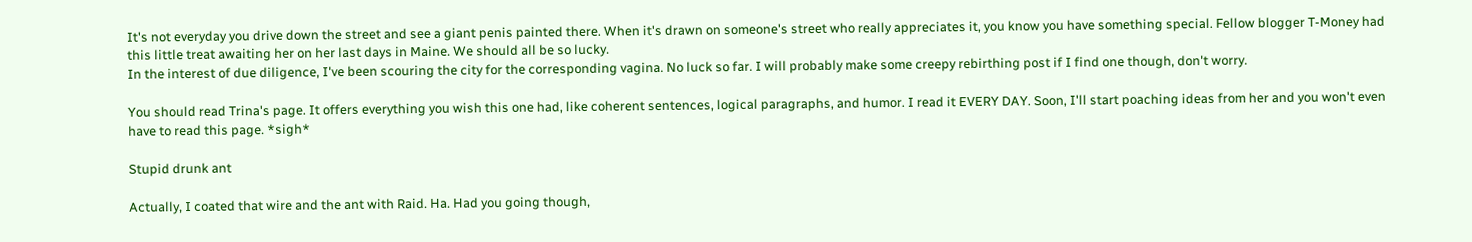It's not everyday you drive down the street and see a giant penis painted there. When it's drawn on someone's street who really appreciates it, you know you have something special. Fellow blogger T-Money had this little treat awaiting her on her last days in Maine. We should all be so lucky.
In the interest of due diligence, I've been scouring the city for the corresponding vagina. No luck so far. I will probably make some creepy rebirthing post if I find one though, don't worry.

You should read Trina's page. It offers everything you wish this one had, like coherent sentences, logical paragraphs, and humor. I read it EVERY DAY. Soon, I'll start poaching ideas from her and you won't even have to read this page. *sigh*

Stupid drunk ant

Actually, I coated that wire and the ant with Raid. Ha. Had you going though,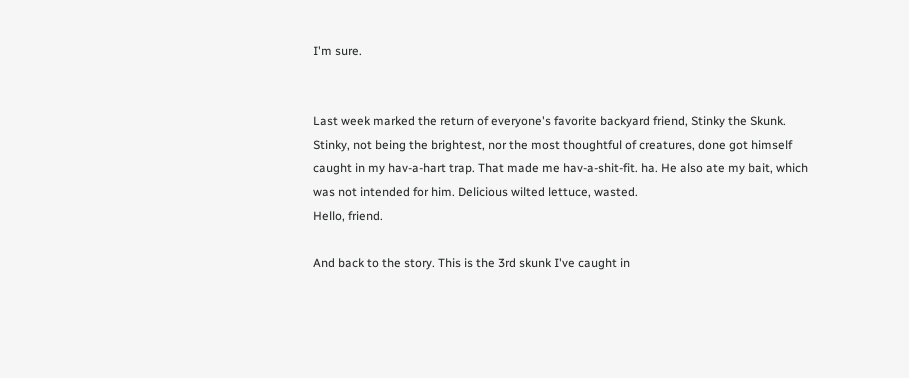I'm sure.


Last week marked the return of everyone's favorite backyard friend, Stinky the Skunk. Stinky, not being the brightest, nor the most thoughtful of creatures, done got himself caught in my hav-a-hart trap. That made me hav-a-shit-fit. ha. He also ate my bait, which was not intended for him. Delicious wilted lettuce, wasted.
Hello, friend.

And back to the story. This is the 3rd skunk I've caught in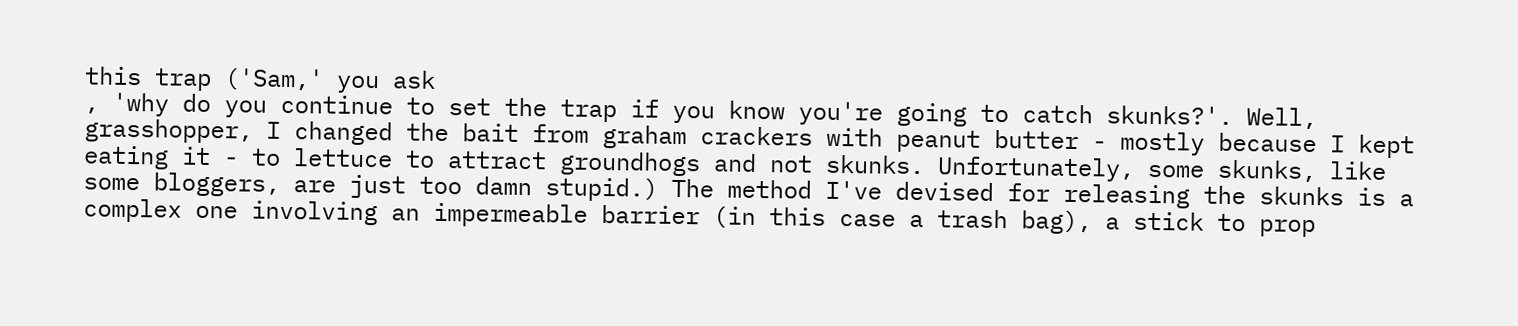this trap ('Sam,' you ask
, 'why do you continue to set the trap if you know you're going to catch skunks?'. Well, grasshopper, I changed the bait from graham crackers with peanut butter - mostly because I kept eating it - to lettuce to attract groundhogs and not skunks. Unfortunately, some skunks, like some bloggers, are just too damn stupid.) The method I've devised for releasing the skunks is a complex one involving an impermeable barrier (in this case a trash bag), a stick to prop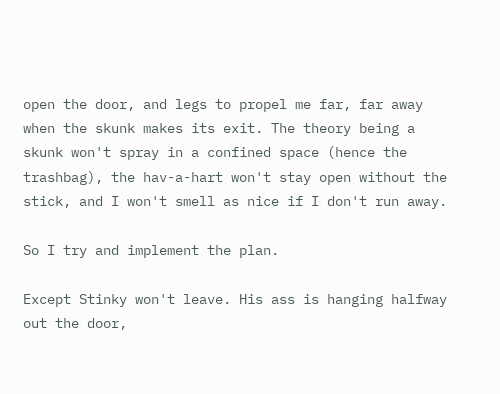open the door, and legs to propel me far, far away when the skunk makes its exit. The theory being a skunk won't spray in a confined space (hence the trashbag), the hav-a-hart won't stay open without the stick, and I won't smell as nice if I don't run away.

So I try and implement the plan.

Except Stinky won't leave. His ass is hanging halfway out the door,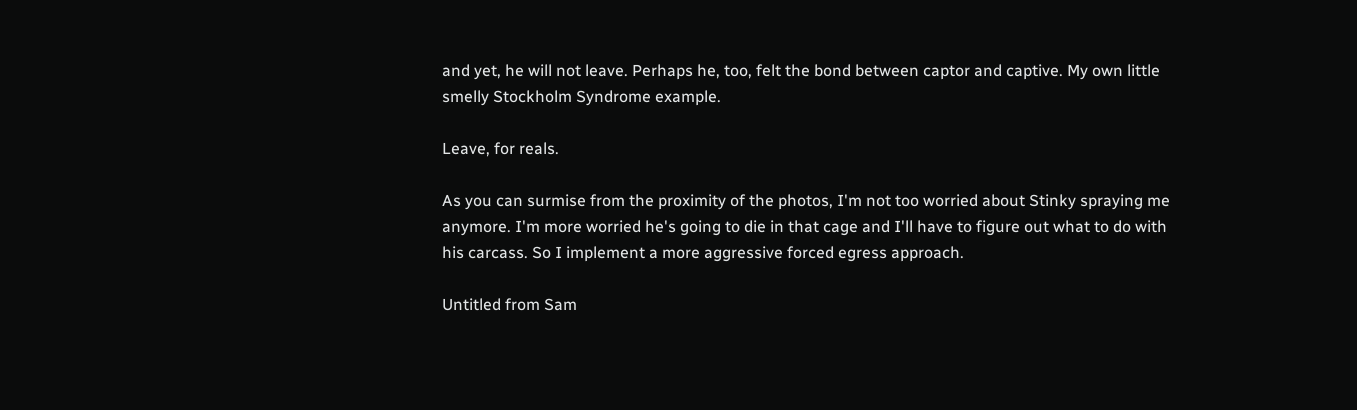and yet, he will not leave. Perhaps he, too, felt the bond between captor and captive. My own little smelly Stockholm Syndrome example.

Leave, for reals.

As you can surmise from the proximity of the photos, I'm not too worried about Stinky spraying me anymore. I'm more worried he's going to die in that cage and I'll have to figure out what to do with his carcass. So I implement a more aggressive forced egress approach.

Untitled from Sam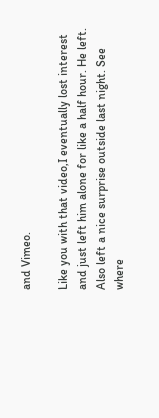and Vimeo.

Like you with that video,I eventually lost interest and just left him alone for like a half hour. He left. Also left a nice surprise outside last night. See where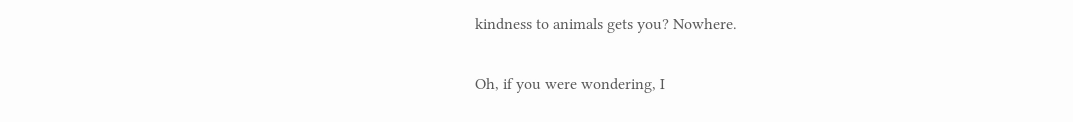kindness to animals gets you? Nowhere.

Oh, if you were wondering, I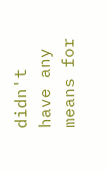didn't have any means for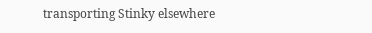transporting Stinky elsewhere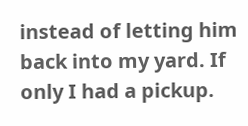instead of letting him back into my yard. If only I had a pickup.